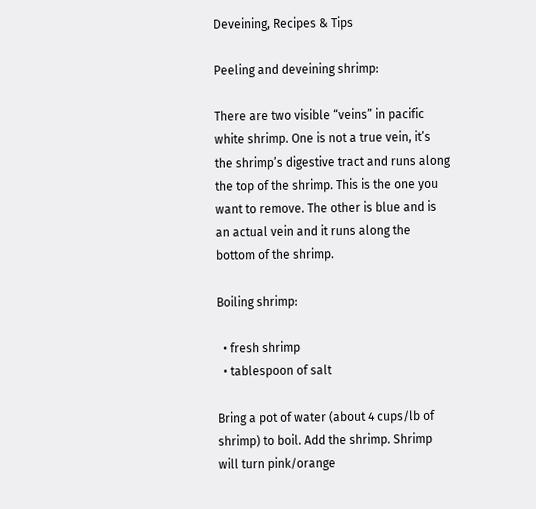Deveining, Recipes & Tips

Peeling and deveining shrimp:

There are two visible “veins” in pacific white shrimp. One is not a true vein, it’s the shrimp’s digestive tract and runs along the top of the shrimp. This is the one you want to remove. The other is blue and is an actual vein and it runs along the bottom of the shrimp.

Boiling shrimp:

  • fresh shrimp
  • tablespoon of salt

Bring a pot of water (about 4 cups/lb of shrimp) to boil. Add the shrimp. Shrimp will turn pink/orange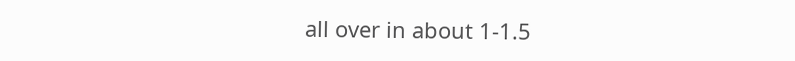all over in about 1-1.5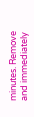minutes. Remove and immediately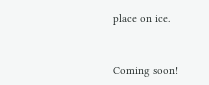place on ice.



Coming soon!